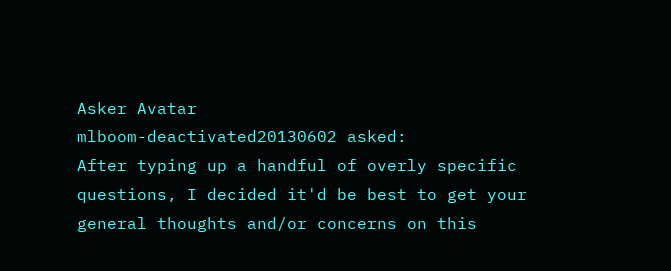Asker Avatar
mlboom-deactivated20130602 asked:
After typing up a handful of overly specific questions, I decided it'd be best to get your general thoughts and/or concerns on this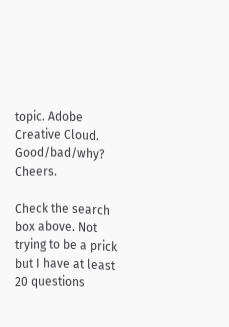topic. Adobe Creative Cloud. Good/bad/why? Cheers.

Check the search box above. Not trying to be a prick but I have at least 20 questions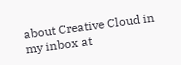about Creative Cloud in my inbox at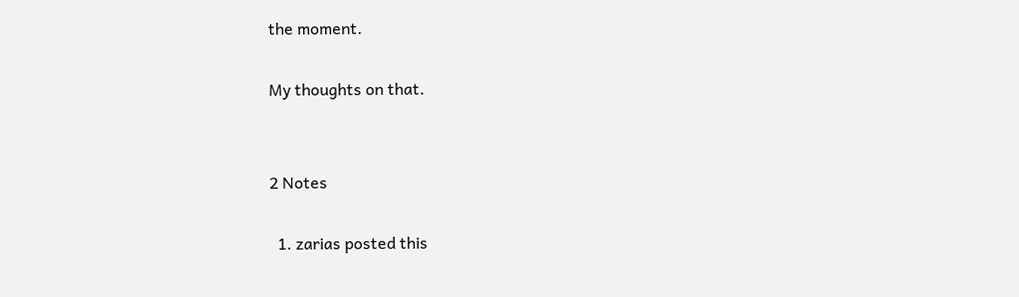the moment.

My thoughts on that.


2 Notes

  1. zarias posted this